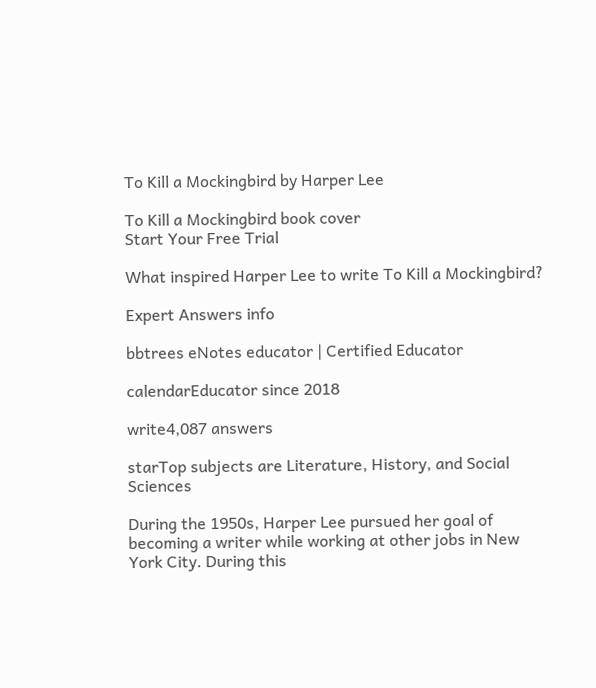To Kill a Mockingbird by Harper Lee

To Kill a Mockingbird book cover
Start Your Free Trial

What inspired Harper Lee to write To Kill a Mockingbird?

Expert Answers info

bbtrees eNotes educator | Certified Educator

calendarEducator since 2018

write4,087 answers

starTop subjects are Literature, History, and Social Sciences

During the 1950s, Harper Lee pursued her goal of becoming a writer while working at other jobs in New York City. During this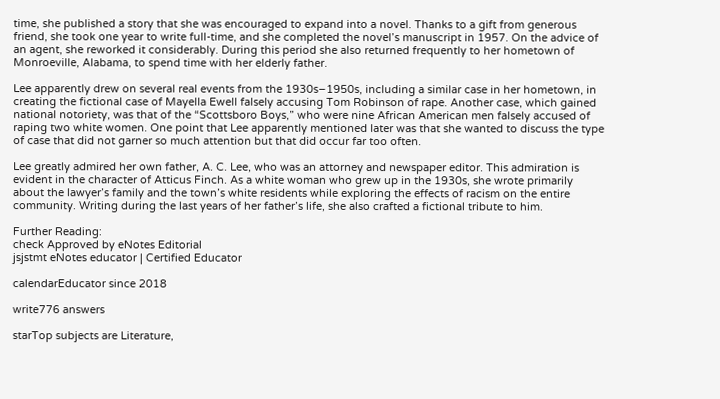time, she published a story that she was encouraged to expand into a novel. Thanks to a gift from generous friend, she took one year to write full-time, and she completed the novel’s manuscript in 1957. On the advice of an agent, she reworked it considerably. During this period she also returned frequently to her hometown of Monroeville, Alabama, to spend time with her elderly father.

Lee apparently drew on several real events from the 1930s–1950s, including a similar case in her hometown, in creating the fictional case of Mayella Ewell falsely accusing Tom Robinson of rape. Another case, which gained national notoriety, was that of the “Scottsboro Boys,” who were nine African American men falsely accused of raping two white women. One point that Lee apparently mentioned later was that she wanted to discuss the type of case that did not garner so much attention but that did occur far too often.

Lee greatly admired her own father, A. C. Lee, who was an attorney and newspaper editor. This admiration is evident in the character of Atticus Finch. As a white woman who grew up in the 1930s, she wrote primarily about the lawyer’s family and the town’s white residents while exploring the effects of racism on the entire community. Writing during the last years of her father’s life, she also crafted a fictional tribute to him.

Further Reading:
check Approved by eNotes Editorial
jsjstmt eNotes educator | Certified Educator

calendarEducator since 2018

write776 answers

starTop subjects are Literature,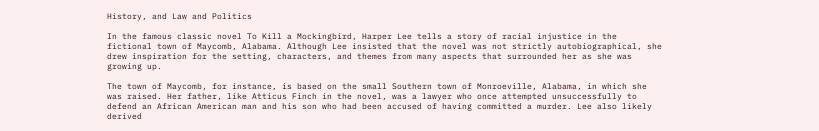History, and Law and Politics

In the famous classic novel To Kill a Mockingbird, Harper Lee tells a story of racial injustice in the fictional town of Maycomb, Alabama. Although Lee insisted that the novel was not strictly autobiographical, she drew inspiration for the setting, characters, and themes from many aspects that surrounded her as she was growing up.

The town of Maycomb, for instance, is based on the small Southern town of Monroeville, Alabama, in which she was raised. Her father, like Atticus Finch in the novel, was a lawyer who once attempted unsuccessfully to defend an African American man and his son who had been accused of having committed a murder. Lee also likely derived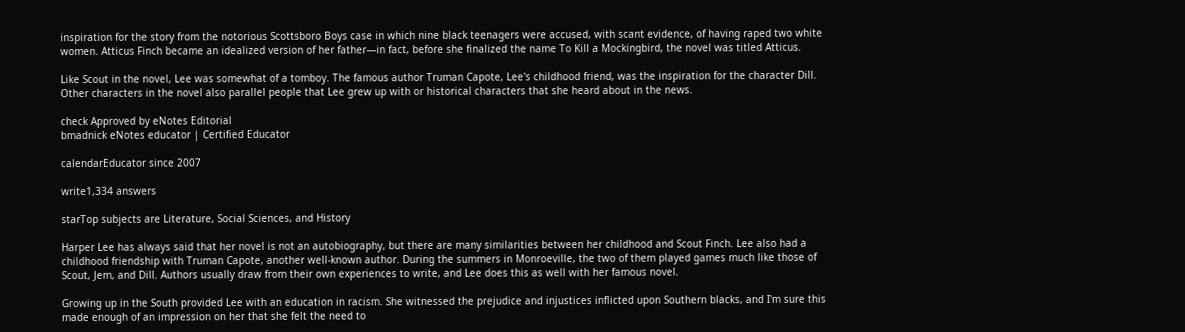inspiration for the story from the notorious Scottsboro Boys case in which nine black teenagers were accused, with scant evidence, of having raped two white women. Atticus Finch became an idealized version of her father—in fact, before she finalized the name To Kill a Mockingbird, the novel was titled Atticus.

Like Scout in the novel, Lee was somewhat of a tomboy. The famous author Truman Capote, Lee's childhood friend, was the inspiration for the character Dill. Other characters in the novel also parallel people that Lee grew up with or historical characters that she heard about in the news.

check Approved by eNotes Editorial
bmadnick eNotes educator | Certified Educator

calendarEducator since 2007

write1,334 answers

starTop subjects are Literature, Social Sciences, and History

Harper Lee has always said that her novel is not an autobiography, but there are many similarities between her childhood and Scout Finch. Lee also had a childhood friendship with Truman Capote, another well-known author. During the summers in Monroeville, the two of them played games much like those of Scout, Jem, and Dill. Authors usually draw from their own experiences to write, and Lee does this as well with her famous novel.

Growing up in the South provided Lee with an education in racism. She witnessed the prejudice and injustices inflicted upon Southern blacks, and I'm sure this made enough of an impression on her that she felt the need to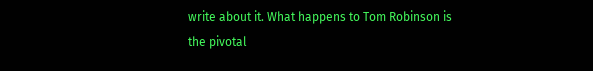write about it. What happens to Tom Robinson is the pivotal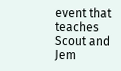event that teaches Scout and Jem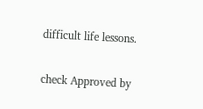difficult life lessons.

check Approved by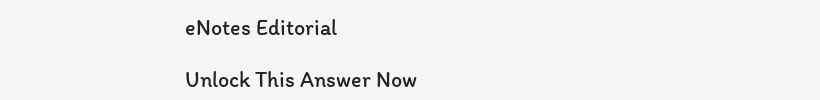eNotes Editorial

Unlock This Answer Now